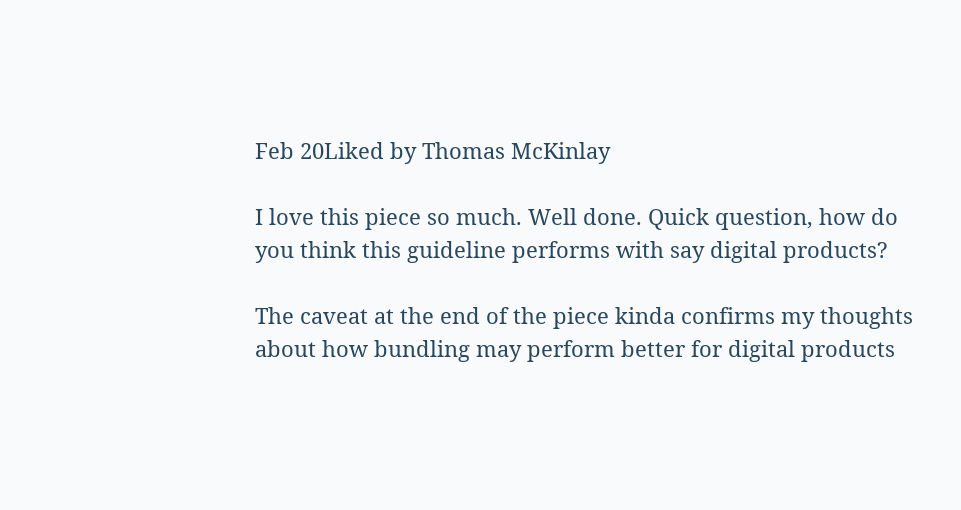Feb 20Liked by Thomas McKinlay

I love this piece so much. Well done. Quick question, how do you think this guideline performs with say digital products?

The caveat at the end of the piece kinda confirms my thoughts about how bundling may perform better for digital products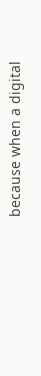because when a digital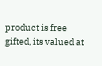product is free gifted, its valued at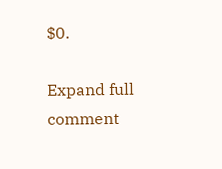$0.

Expand full comment